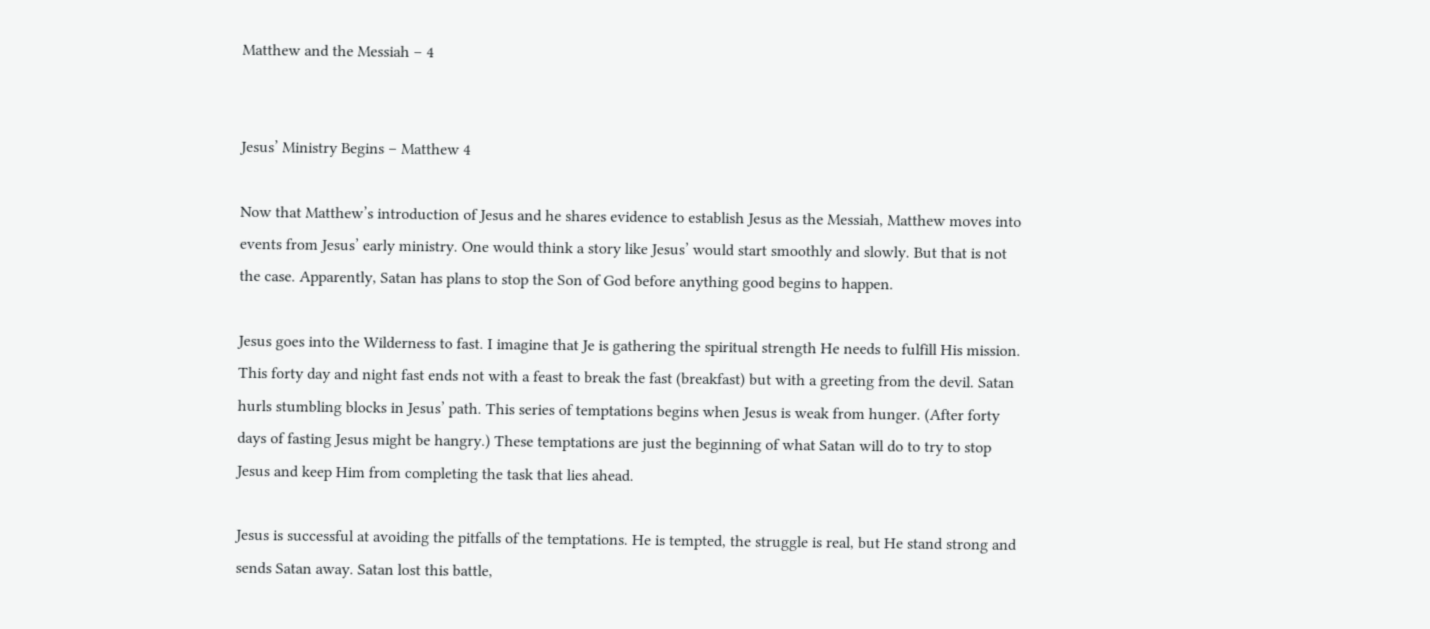Matthew and the Messiah – 4


Jesus’ Ministry Begins – Matthew 4

Now that Matthew’s introduction of Jesus and he shares evidence to establish Jesus as the Messiah, Matthew moves into events from Jesus’ early ministry. One would think a story like Jesus’ would start smoothly and slowly. But that is not the case. Apparently, Satan has plans to stop the Son of God before anything good begins to happen.

Jesus goes into the Wilderness to fast. I imagine that Je is gathering the spiritual strength He needs to fulfill His mission. This forty day and night fast ends not with a feast to break the fast (breakfast) but with a greeting from the devil. Satan hurls stumbling blocks in Jesus’ path. This series of temptations begins when Jesus is weak from hunger. (After forty days of fasting Jesus might be hangry.) These temptations are just the beginning of what Satan will do to try to stop Jesus and keep Him from completing the task that lies ahead.

Jesus is successful at avoiding the pitfalls of the temptations. He is tempted, the struggle is real, but He stand strong and sends Satan away. Satan lost this battle,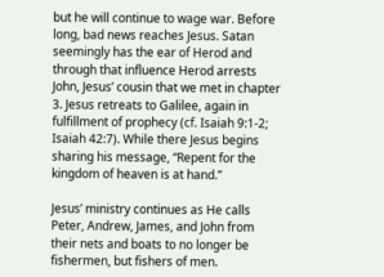but he will continue to wage war. Before long, bad news reaches Jesus. Satan seemingly has the ear of Herod and through that influence Herod arrests John, Jesus’ cousin that we met in chapter 3. Jesus retreats to Galilee, again in fulfillment of prophecy (cf. Isaiah 9:1-2; Isaiah 42:7). While there Jesus begins sharing his message, “Repent for the kingdom of heaven is at hand.”

Jesus’ ministry continues as He calls Peter, Andrew, James, and John from their nets and boats to no longer be fishermen, but fishers of men.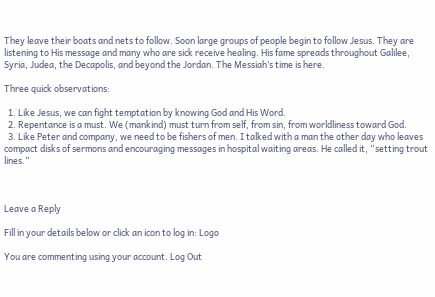They leave their boats and nets to follow. Soon large groups of people begin to follow Jesus. They are listening to His message and many who are sick receive healing. His fame spreads throughout Galilee, Syria, Judea, the Decapolis, and beyond the Jordan. The Messiah’s time is here.

Three quick observations:

  1. Like Jesus, we can fight temptation by knowing God and His Word.
  2. Repentance is a must. We (mankind) must turn from self, from sin, from worldliness toward God.
  3. Like Peter and company, we need to be fishers of men. I talked with a man the other day who leaves compact disks of sermons and encouraging messages in hospital waiting areas. He called it, “setting trout lines.”



Leave a Reply

Fill in your details below or click an icon to log in: Logo

You are commenting using your account. Log Out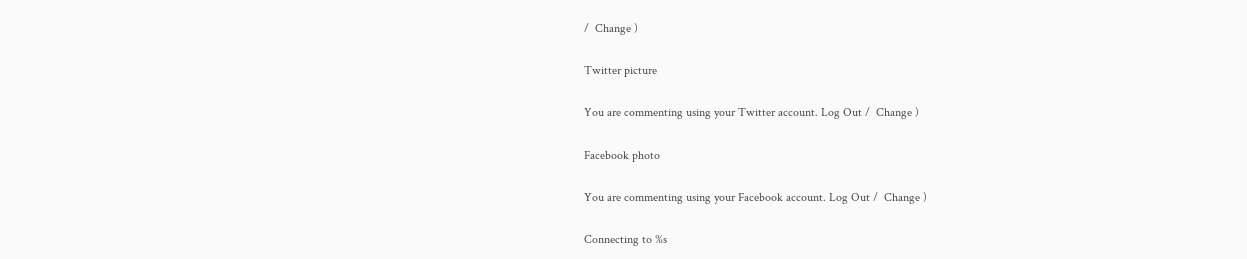/  Change )

Twitter picture

You are commenting using your Twitter account. Log Out /  Change )

Facebook photo

You are commenting using your Facebook account. Log Out /  Change )

Connecting to %s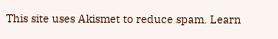This site uses Akismet to reduce spam. Learn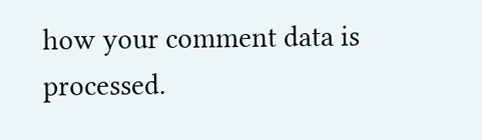how your comment data is processed.